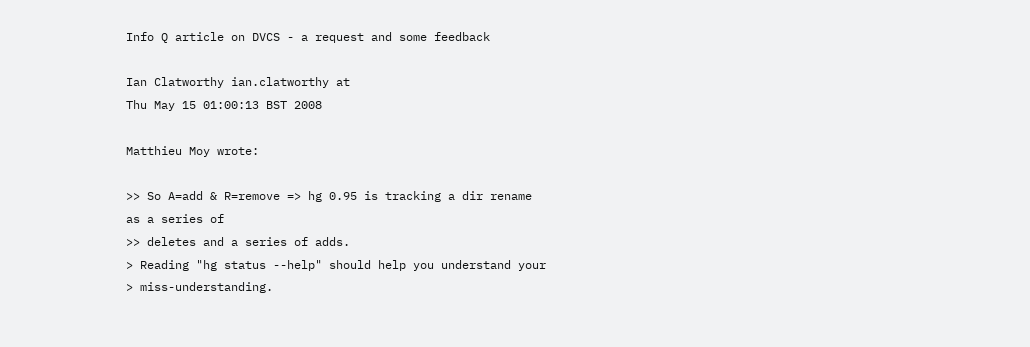Info Q article on DVCS - a request and some feedback

Ian Clatworthy ian.clatworthy at
Thu May 15 01:00:13 BST 2008

Matthieu Moy wrote:

>> So A=add & R=remove => hg 0.95 is tracking a dir rename as a series of
>> deletes and a series of adds.
> Reading "hg status --help" should help you understand your
> miss-understanding.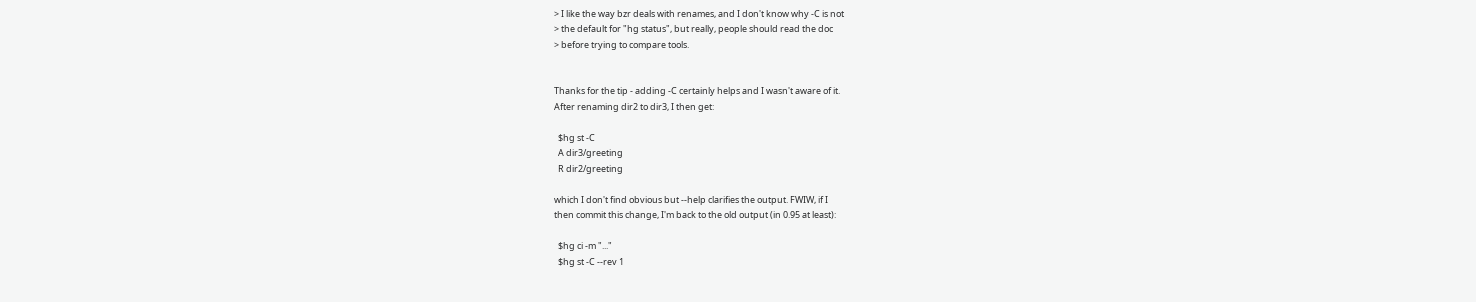> I like the way bzr deals with renames, and I don't know why -C is not
> the default for "hg status", but really, people should read the doc
> before trying to compare tools.


Thanks for the tip - adding -C certainly helps and I wasn't aware of it.
After renaming dir2 to dir3, I then get:

  $hg st -C
  A dir3/greeting
  R dir2/greeting

which I don't find obvious but --help clarifies the output. FWIW, if I
then commit this change, I'm back to the old output (in 0.95 at least):

  $hg ci -m "..."
  $hg st -C --rev 1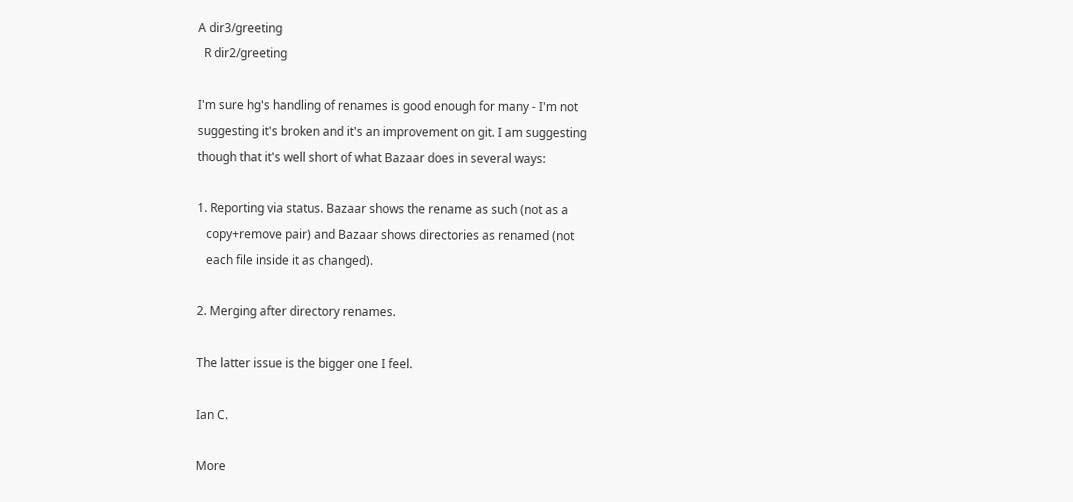A dir3/greeting
  R dir2/greeting

I'm sure hg's handling of renames is good enough for many - I'm not
suggesting it's broken and it's an improvement on git. I am suggesting
though that it's well short of what Bazaar does in several ways:

1. Reporting via status. Bazaar shows the rename as such (not as a
   copy+remove pair) and Bazaar shows directories as renamed (not
   each file inside it as changed).

2. Merging after directory renames.

The latter issue is the bigger one I feel.

Ian C.

More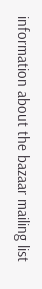information about the bazaar mailing list